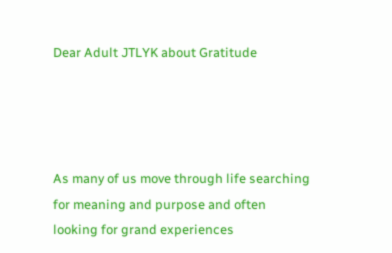Dear Adult JTLYK about Gratitude




As many of us move through life searching for meaning and purpose and often looking for grand experiences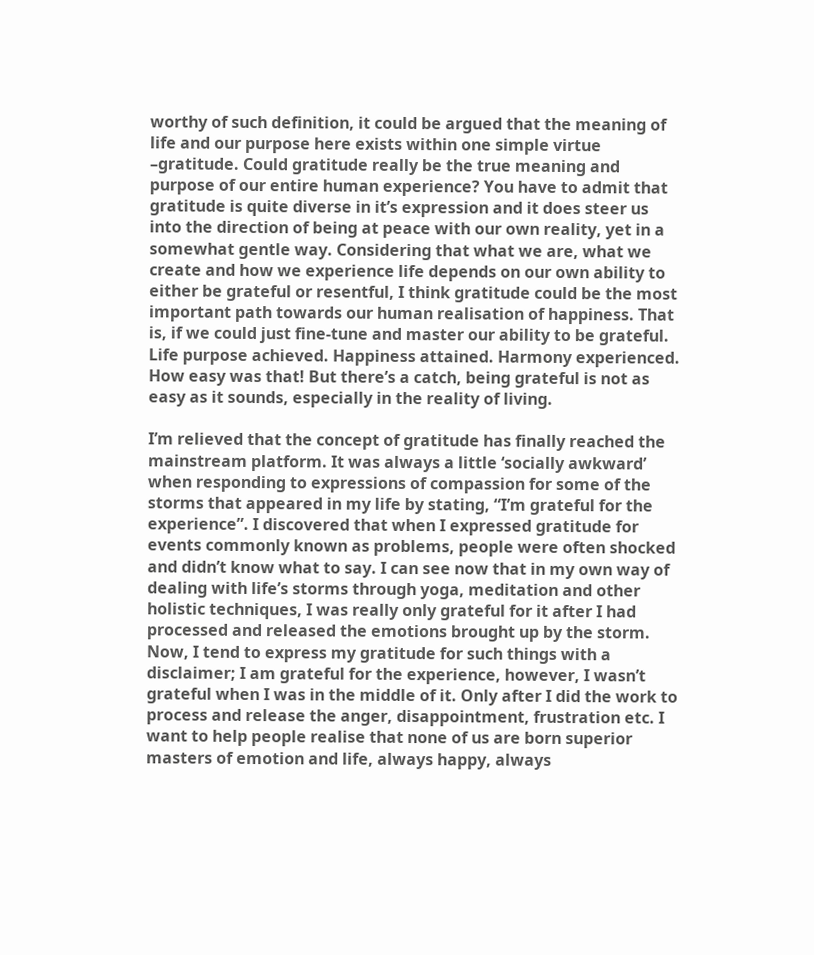worthy of such definition, it could be argued that the meaning of life and our purpose here exists within one simple virtue –gratitude. Could gratitude really be the true meaning and purpose of our entire human experience? You have to admit that gratitude is quite diverse in it’s expression and it does steer us into the direction of being at peace with our own reality, yet in a somewhat gentle way. Considering that what we are, what we create and how we experience life depends on our own ability to either be grateful or resentful, I think gratitude could be the most important path towards our human realisation of happiness. That is, if we could just fine-tune and master our ability to be grateful. Life purpose achieved. Happiness attained. Harmony experienced. How easy was that! But there’s a catch, being grateful is not as easy as it sounds, especially in the reality of living.

I’m relieved that the concept of gratitude has finally reached the mainstream platform. It was always a little ‘socially awkward’ when responding to expressions of compassion for some of the storms that appeared in my life by stating, “I’m grateful for the experience”. I discovered that when I expressed gratitude for events commonly known as problems, people were often shocked and didn’t know what to say. I can see now that in my own way of dealing with life’s storms through yoga, meditation and other holistic techniques, I was really only grateful for it after I had processed and released the emotions brought up by the storm. Now, I tend to express my gratitude for such things with a disclaimer; I am grateful for the experience, however, I wasn’t grateful when I was in the middle of it. Only after I did the work to process and release the anger, disappointment, frustration etc. I want to help people realise that none of us are born superior masters of emotion and life, always happy, always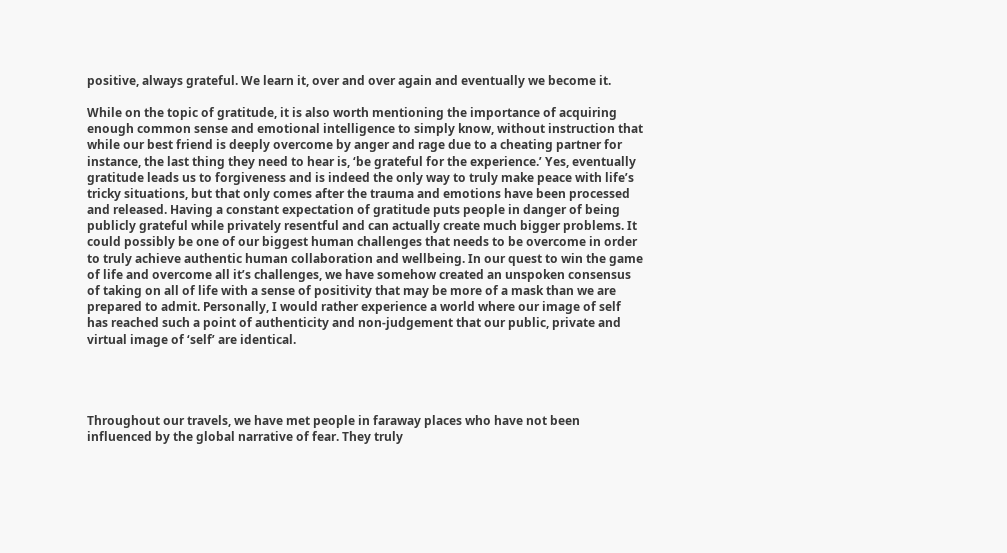positive, always grateful. We learn it, over and over again and eventually we become it.

While on the topic of gratitude, it is also worth mentioning the importance of acquiring enough common sense and emotional intelligence to simply know, without instruction that while our best friend is deeply overcome by anger and rage due to a cheating partner for instance, the last thing they need to hear is, ‘be grateful for the experience.’ Yes, eventually gratitude leads us to forgiveness and is indeed the only way to truly make peace with life’s tricky situations, but that only comes after the trauma and emotions have been processed and released. Having a constant expectation of gratitude puts people in danger of being publicly grateful while privately resentful and can actually create much bigger problems. It could possibly be one of our biggest human challenges that needs to be overcome in order to truly achieve authentic human collaboration and wellbeing. In our quest to win the game of life and overcome all it’s challenges, we have somehow created an unspoken consensus of taking on all of life with a sense of positivity that may be more of a mask than we are prepared to admit. Personally, I would rather experience a world where our image of self has reached such a point of authenticity and non-judgement that our public, private and virtual image of ‘self’ are identical.




Throughout our travels, we have met people in faraway places who have not been influenced by the global narrative of fear. They truly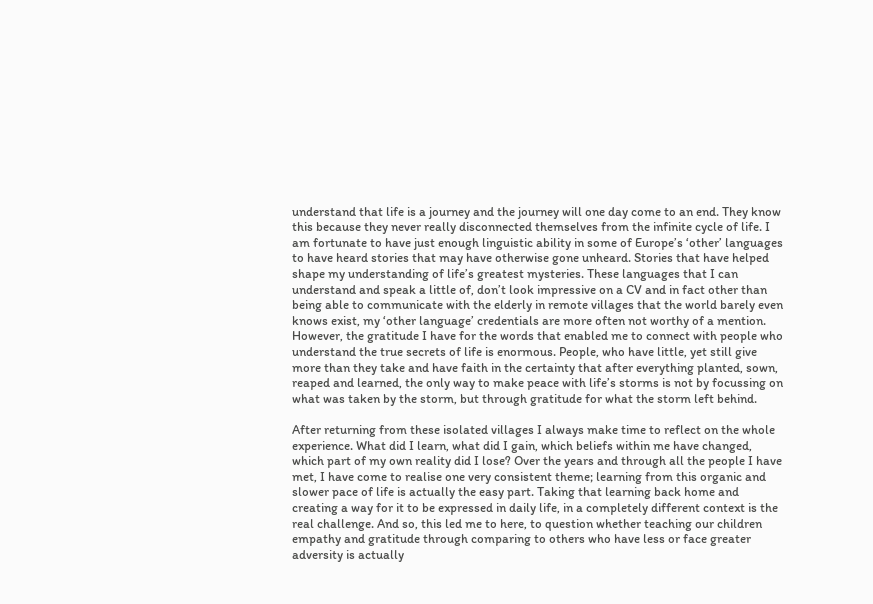understand that life is a journey and the journey will one day come to an end. They know this because they never really disconnected themselves from the infinite cycle of life. I am fortunate to have just enough linguistic ability in some of Europe’s ‘other’ languages to have heard stories that may have otherwise gone unheard. Stories that have helped shape my understanding of life’s greatest mysteries. These languages that I can understand and speak a little of, don’t look impressive on a CV and in fact other than being able to communicate with the elderly in remote villages that the world barely even knows exist, my ‘other language’ credentials are more often not worthy of a mention. However, the gratitude I have for the words that enabled me to connect with people who understand the true secrets of life is enormous. People, who have little, yet still give more than they take and have faith in the certainty that after everything planted, sown, reaped and learned, the only way to make peace with life’s storms is not by focussing on what was taken by the storm, but through gratitude for what the storm left behind.

After returning from these isolated villages I always make time to reflect on the whole experience. What did I learn, what did I gain, which beliefs within me have changed, which part of my own reality did I lose? Over the years and through all the people I have met, I have come to realise one very consistent theme; learning from this organic and slower pace of life is actually the easy part. Taking that learning back home and creating a way for it to be expressed in daily life, in a completely different context is the real challenge. And so, this led me to here, to question whether teaching our children empathy and gratitude through comparing to others who have less or face greater adversity is actually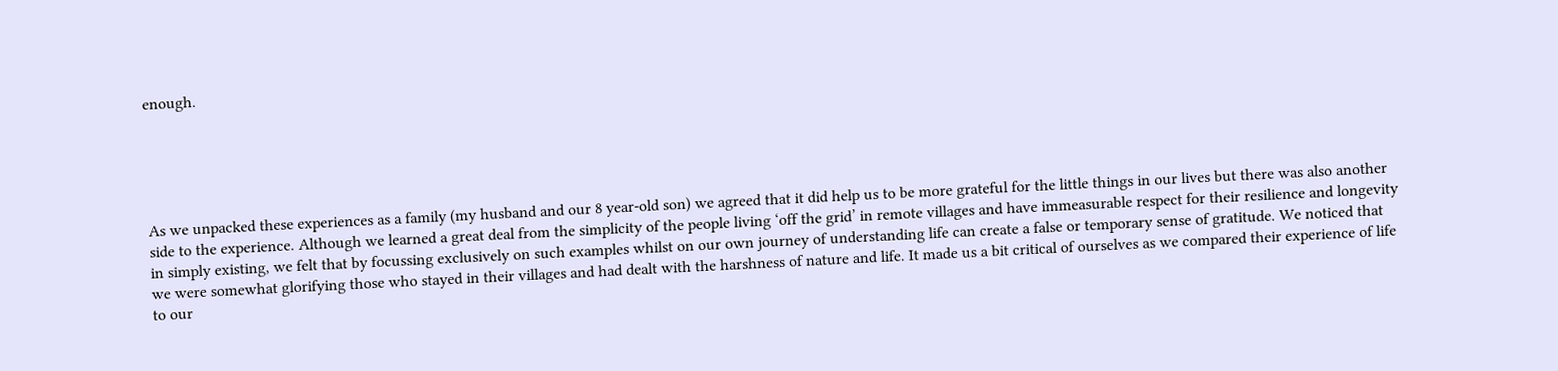enough.





As we unpacked these experiences as a family (my husband and our 8 year-old son) we agreed that it did help us to be more grateful for the little things in our lives but there was also another side to the experience. Although we learned a great deal from the simplicity of the people living ‘off the grid’ in remote villages and have immeasurable respect for their resilience and longevity in simply existing, we felt that by focussing exclusively on such examples whilst on our own journey of understanding life can create a false or temporary sense of gratitude. We noticed that we were somewhat glorifying those who stayed in their villages and had dealt with the harshness of nature and life. It made us a bit critical of ourselves as we compared their experience of life to our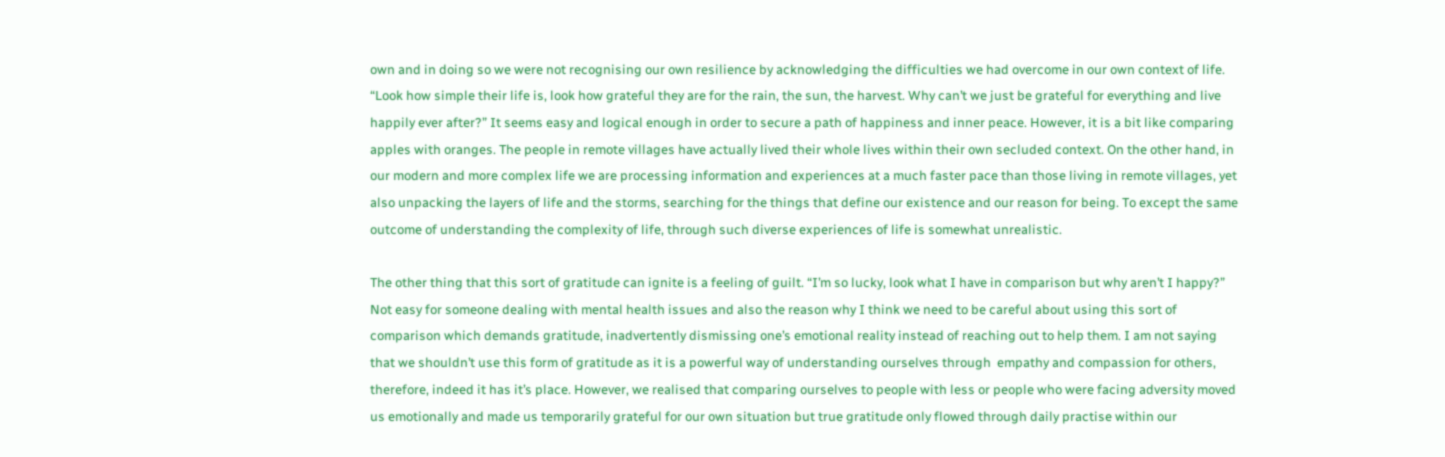own and in doing so we were not recognising our own resilience by acknowledging the difficulties we had overcome in our own context of life. “Look how simple their life is, look how grateful they are for the rain, the sun, the harvest. Why can’t we just be grateful for everything and live happily ever after?” It seems easy and logical enough in order to secure a path of happiness and inner peace. However, it is a bit like comparing apples with oranges. The people in remote villages have actually lived their whole lives within their own secluded context. On the other hand, in our modern and more complex life we are processing information and experiences at a much faster pace than those living in remote villages, yet also unpacking the layers of life and the storms, searching for the things that define our existence and our reason for being. To except the same outcome of understanding the complexity of life, through such diverse experiences of life is somewhat unrealistic.

The other thing that this sort of gratitude can ignite is a feeling of guilt. “I’m so lucky, look what I have in comparison but why aren’t I happy?” Not easy for someone dealing with mental health issues and also the reason why I think we need to be careful about using this sort of comparison which demands gratitude, inadvertently dismissing one’s emotional reality instead of reaching out to help them. I am not saying that we shouldn’t use this form of gratitude as it is a powerful way of understanding ourselves through  empathy and compassion for others, therefore, indeed it has it’s place. However, we realised that comparing ourselves to people with less or people who were facing adversity moved us emotionally and made us temporarily grateful for our own situation but true gratitude only flowed through daily practise within our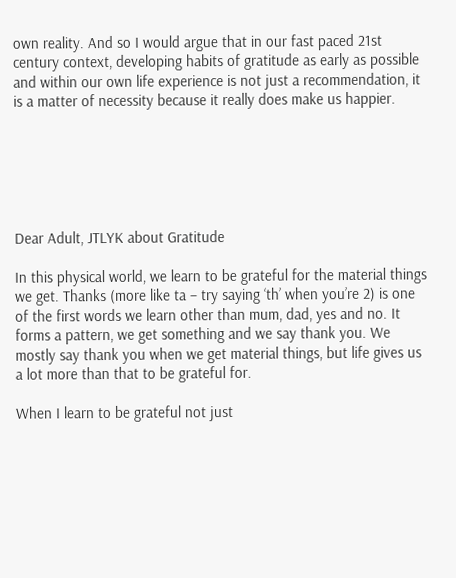own reality. And so I would argue that in our fast paced 21st century context, developing habits of gratitude as early as possible and within our own life experience is not just a recommendation, it is a matter of necessity because it really does make us happier.






Dear Adult, JTLYK about Gratitude

In this physical world, we learn to be grateful for the material things we get. Thanks (more like ta – try saying ‘th’ when you’re 2) is one of the first words we learn other than mum, dad, yes and no. It forms a pattern, we get something and we say thank you. We mostly say thank you when we get material things, but life gives us a lot more than that to be grateful for.

When I learn to be grateful not just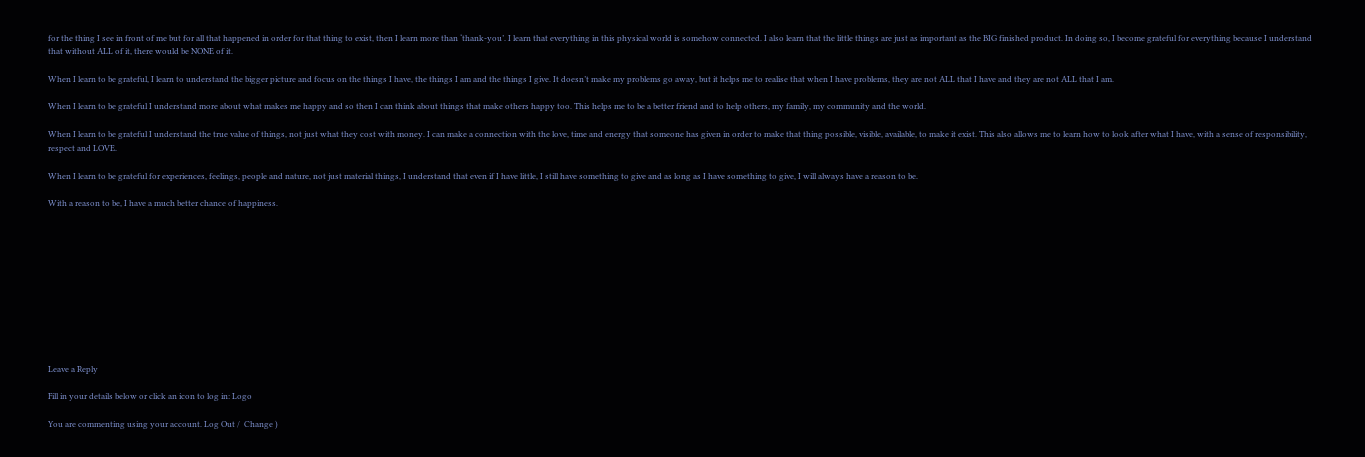for the thing I see in front of me but for all that happened in order for that thing to exist, then I learn more than ‘thank-you’. I learn that everything in this physical world is somehow connected. I also learn that the little things are just as important as the BIG finished product. In doing so, I become grateful for everything because I understand that without ALL of it, there would be NONE of it.

When I learn to be grateful, I learn to understand the bigger picture and focus on the things I have, the things I am and the things I give. It doesn’t make my problems go away, but it helps me to realise that when I have problems, they are not ALL that I have and they are not ALL that I am.

When I learn to be grateful I understand more about what makes me happy and so then I can think about things that make others happy too. This helps me to be a better friend and to help others, my family, my community and the world.

When I learn to be grateful I understand the true value of things, not just what they cost with money. I can make a connection with the love, time and energy that someone has given in order to make that thing possible, visible, available, to make it exist. This also allows me to learn how to look after what I have, with a sense of responsibility, respect and LOVE.

When I learn to be grateful for experiences, feelings, people and nature, not just material things, I understand that even if I have little, I still have something to give and as long as I have something to give, I will always have a reason to be.

With a reason to be, I have a much better chance of happiness.











Leave a Reply

Fill in your details below or click an icon to log in: Logo

You are commenting using your account. Log Out /  Change )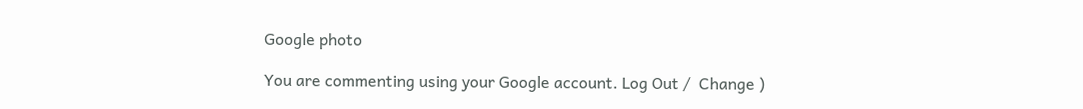Google photo

You are commenting using your Google account. Log Out /  Change )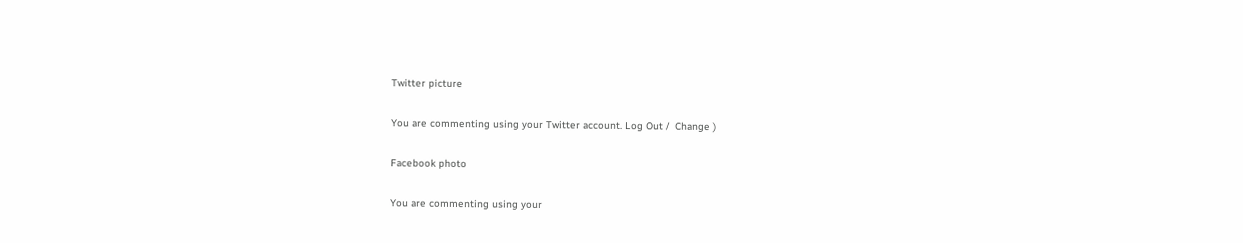Twitter picture

You are commenting using your Twitter account. Log Out /  Change )

Facebook photo

You are commenting using your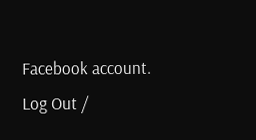Facebook account. Log Out /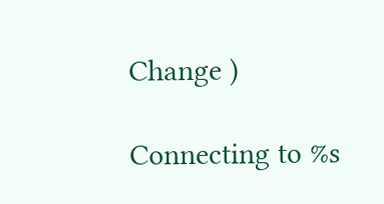Change )

Connecting to %s